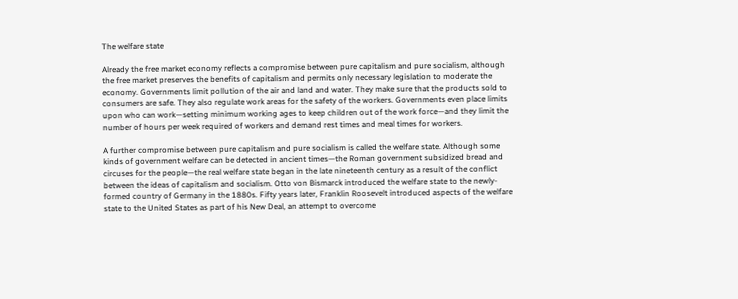The welfare state

Already the free market economy reflects a compromise between pure capitalism and pure socialism, although the free market preserves the benefits of capitalism and permits only necessary legislation to moderate the economy. Governments limit pollution of the air and land and water. They make sure that the products sold to consumers are safe. They also regulate work areas for the safety of the workers. Governments even place limits upon who can work—setting minimum working ages to keep children out of the work force—and they limit the number of hours per week required of workers and demand rest times and meal times for workers.

A further compromise between pure capitalism and pure socialism is called the welfare state. Although some kinds of government welfare can be detected in ancient times—the Roman government subsidized bread and circuses for the people—the real welfare state began in the late nineteenth century as a result of the conflict between the ideas of capitalism and socialism. Otto von Bismarck introduced the welfare state to the newly-formed country of Germany in the 1880s. Fifty years later, Franklin Roosevelt introduced aspects of the welfare state to the United States as part of his New Deal, an attempt to overcome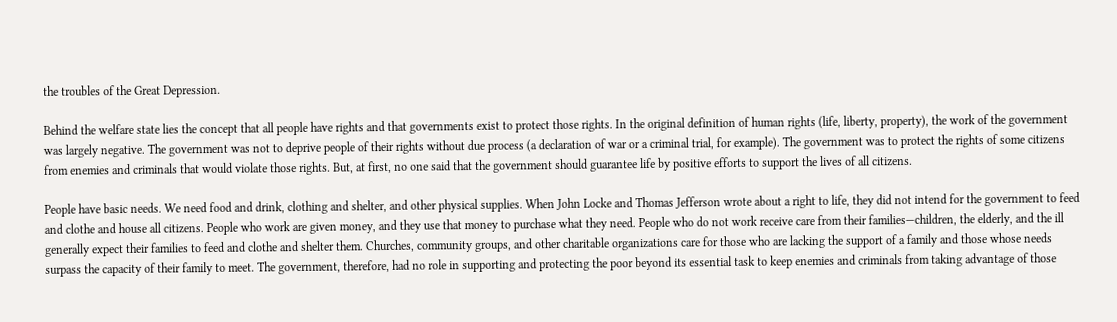the troubles of the Great Depression.

Behind the welfare state lies the concept that all people have rights and that governments exist to protect those rights. In the original definition of human rights (life, liberty, property), the work of the government was largely negative. The government was not to deprive people of their rights without due process (a declaration of war or a criminal trial, for example). The government was to protect the rights of some citizens from enemies and criminals that would violate those rights. But, at first, no one said that the government should guarantee life by positive efforts to support the lives of all citizens.

People have basic needs. We need food and drink, clothing and shelter, and other physical supplies. When John Locke and Thomas Jefferson wrote about a right to life, they did not intend for the government to feed and clothe and house all citizens. People who work are given money, and they use that money to purchase what they need. People who do not work receive care from their families—children, the elderly, and the ill generally expect their families to feed and clothe and shelter them. Churches, community groups, and other charitable organizations care for those who are lacking the support of a family and those whose needs surpass the capacity of their family to meet. The government, therefore, had no role in supporting and protecting the poor beyond its essential task to keep enemies and criminals from taking advantage of those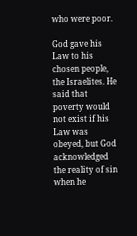who were poor.

God gave his Law to his chosen people, the Israelites. He said that poverty would not exist if his Law was obeyed, but God acknowledged the reality of sin when he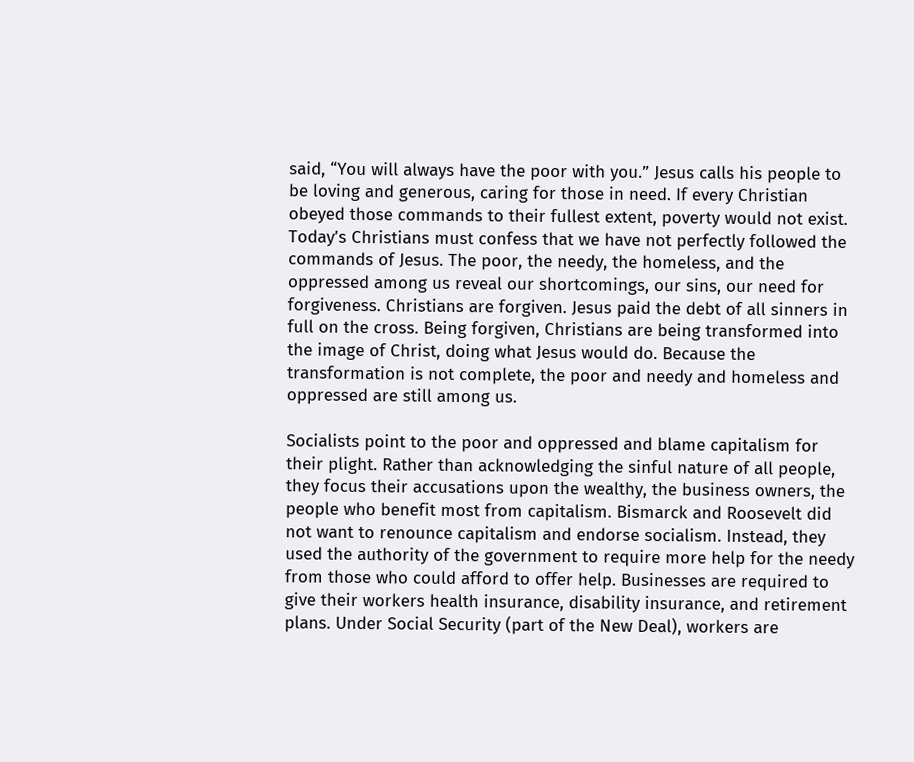said, “You will always have the poor with you.” Jesus calls his people to be loving and generous, caring for those in need. If every Christian obeyed those commands to their fullest extent, poverty would not exist. Today’s Christians must confess that we have not perfectly followed the commands of Jesus. The poor, the needy, the homeless, and the oppressed among us reveal our shortcomings, our sins, our need for forgiveness. Christians are forgiven. Jesus paid the debt of all sinners in full on the cross. Being forgiven, Christians are being transformed into the image of Christ, doing what Jesus would do. Because the transformation is not complete, the poor and needy and homeless and oppressed are still among us.

Socialists point to the poor and oppressed and blame capitalism for their plight. Rather than acknowledging the sinful nature of all people, they focus their accusations upon the wealthy, the business owners, the people who benefit most from capitalism. Bismarck and Roosevelt did not want to renounce capitalism and endorse socialism. Instead, they used the authority of the government to require more help for the needy from those who could afford to offer help. Businesses are required to give their workers health insurance, disability insurance, and retirement plans. Under Social Security (part of the New Deal), workers are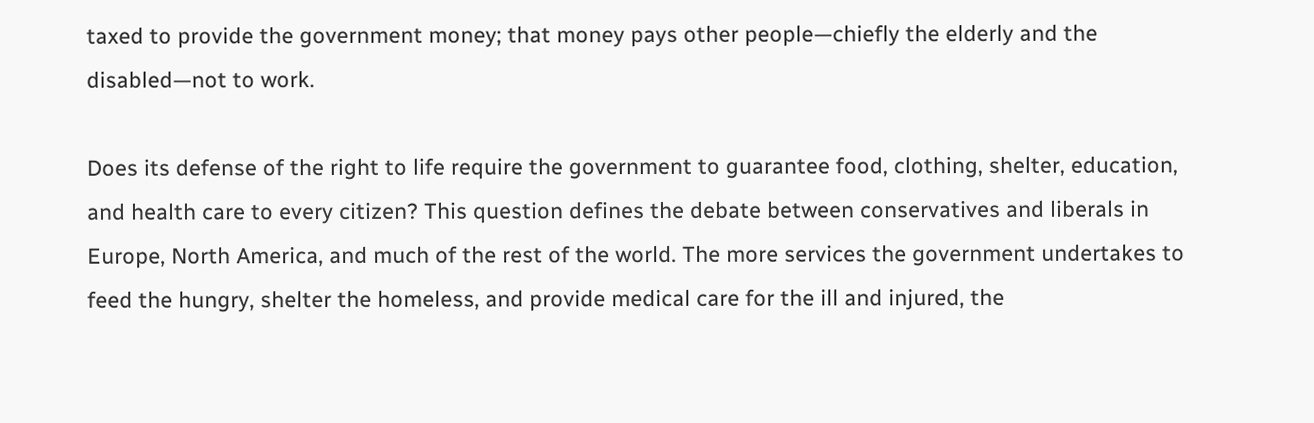taxed to provide the government money; that money pays other people—chiefly the elderly and the disabled—not to work.

Does its defense of the right to life require the government to guarantee food, clothing, shelter, education, and health care to every citizen? This question defines the debate between conservatives and liberals in Europe, North America, and much of the rest of the world. The more services the government undertakes to feed the hungry, shelter the homeless, and provide medical care for the ill and injured, the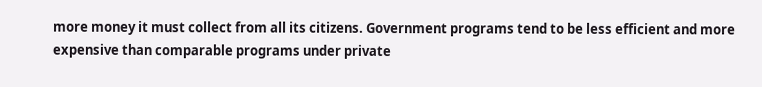more money it must collect from all its citizens. Government programs tend to be less efficient and more expensive than comparable programs under private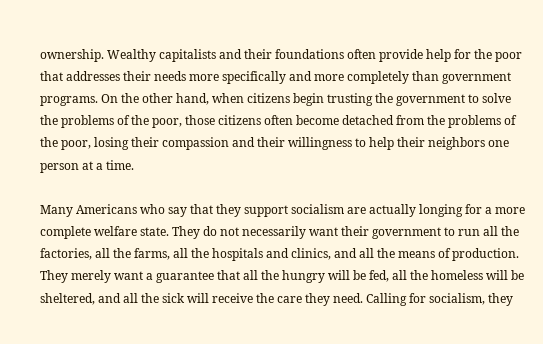ownership. Wealthy capitalists and their foundations often provide help for the poor that addresses their needs more specifically and more completely than government programs. On the other hand, when citizens begin trusting the government to solve the problems of the poor, those citizens often become detached from the problems of the poor, losing their compassion and their willingness to help their neighbors one person at a time.

Many Americans who say that they support socialism are actually longing for a more complete welfare state. They do not necessarily want their government to run all the factories, all the farms, all the hospitals and clinics, and all the means of production. They merely want a guarantee that all the hungry will be fed, all the homeless will be sheltered, and all the sick will receive the care they need. Calling for socialism, they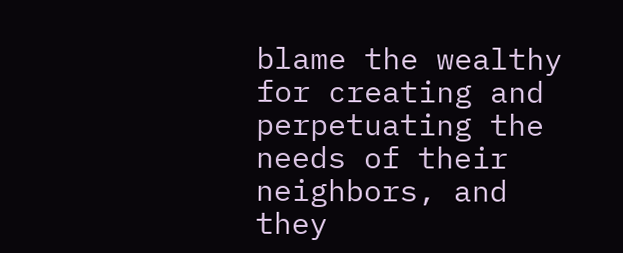blame the wealthy for creating and perpetuating the needs of their neighbors, and they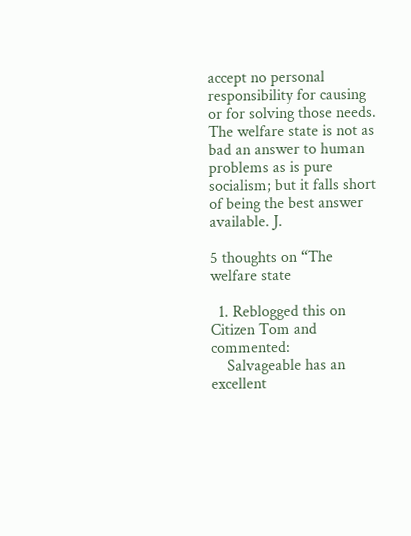accept no personal responsibility for causing or for solving those needs. The welfare state is not as bad an answer to human problems as is pure socialism; but it falls short of being the best answer available. J.

5 thoughts on “The welfare state

  1. Reblogged this on Citizen Tom and commented:
    Salvageable has an excellent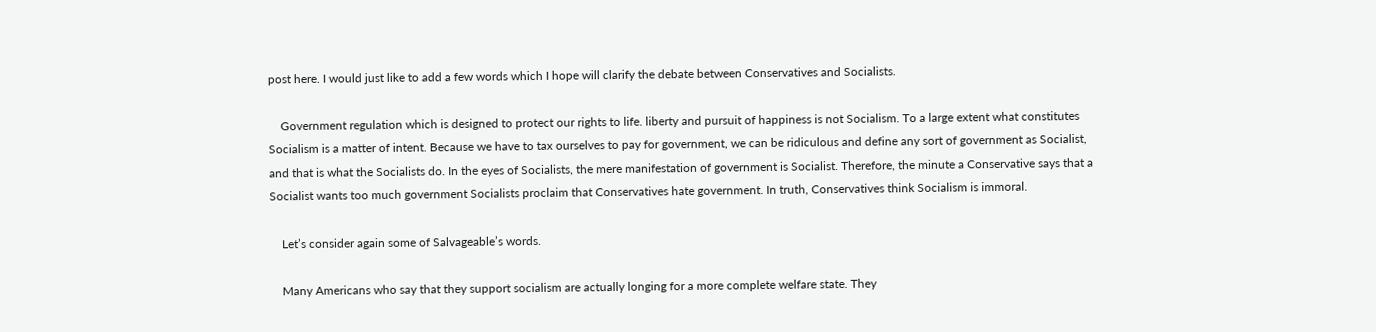post here. I would just like to add a few words which I hope will clarify the debate between Conservatives and Socialists.

    Government regulation which is designed to protect our rights to life. liberty and pursuit of happiness is not Socialism. To a large extent what constitutes Socialism is a matter of intent. Because we have to tax ourselves to pay for government, we can be ridiculous and define any sort of government as Socialist, and that is what the Socialists do. In the eyes of Socialists, the mere manifestation of government is Socialist. Therefore, the minute a Conservative says that a Socialist wants too much government Socialists proclaim that Conservatives hate government. In truth, Conservatives think Socialism is immoral.

    Let’s consider again some of Salvageable’s words.

    Many Americans who say that they support socialism are actually longing for a more complete welfare state. They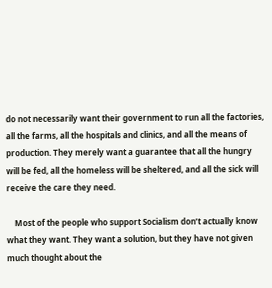do not necessarily want their government to run all the factories, all the farms, all the hospitals and clinics, and all the means of production. They merely want a guarantee that all the hungry will be fed, all the homeless will be sheltered, and all the sick will receive the care they need.

    Most of the people who support Socialism don’t actually know what they want. They want a solution, but they have not given much thought about the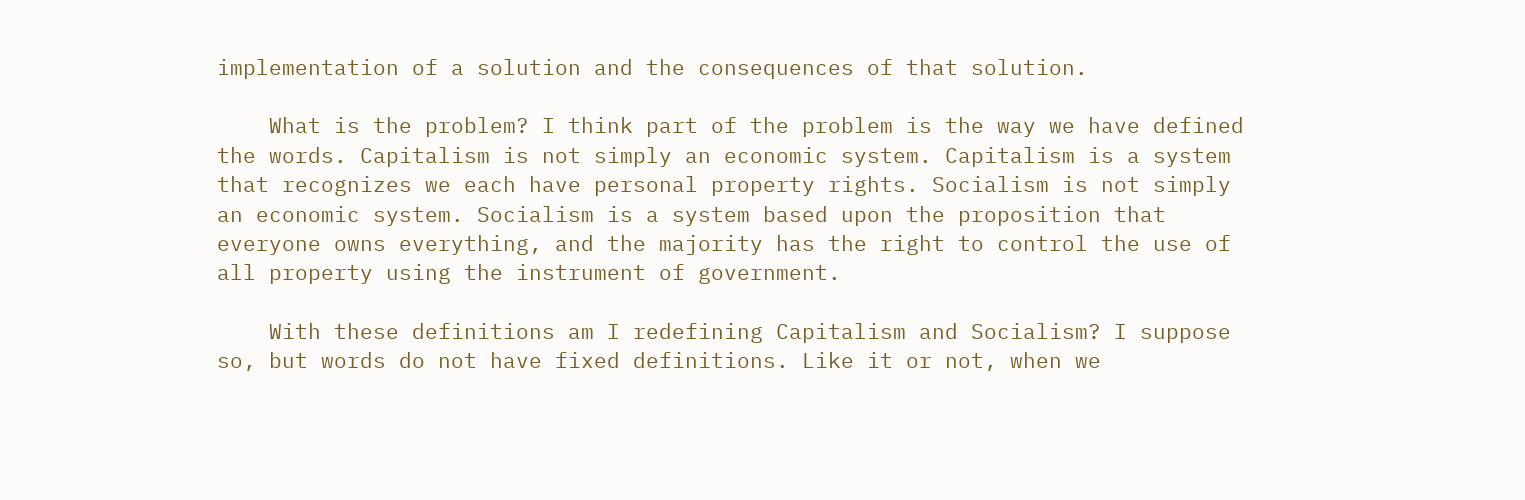implementation of a solution and the consequences of that solution.

    What is the problem? I think part of the problem is the way we have defined the words. Capitalism is not simply an economic system. Capitalism is a system that recognizes we each have personal property rights. Socialism is not simply an economic system. Socialism is a system based upon the proposition that everyone owns everything, and the majority has the right to control the use of all property using the instrument of government.

    With these definitions am I redefining Capitalism and Socialism? I suppose so, but words do not have fixed definitions. Like it or not, when we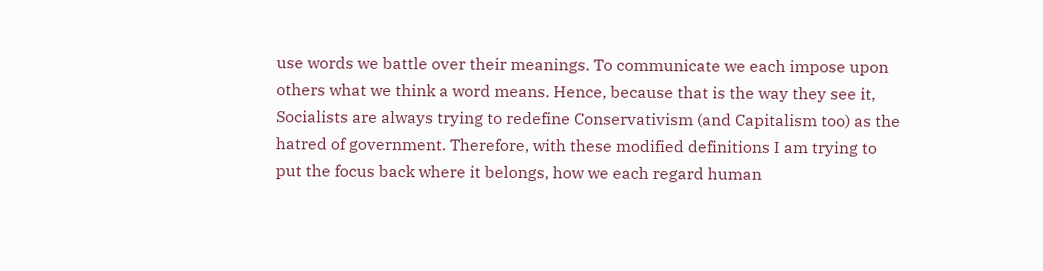use words we battle over their meanings. To communicate we each impose upon others what we think a word means. Hence, because that is the way they see it, Socialists are always trying to redefine Conservativism (and Capitalism too) as the hatred of government. Therefore, with these modified definitions I am trying to put the focus back where it belongs, how we each regard human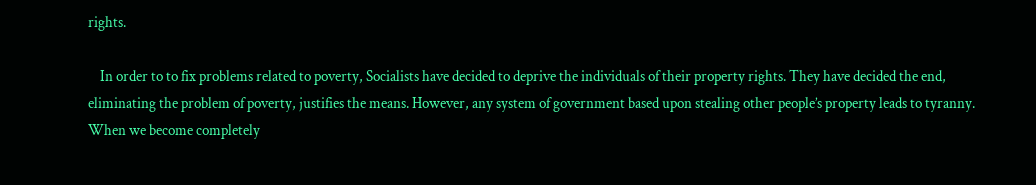rights.

    In order to to fix problems related to poverty, Socialists have decided to deprive the individuals of their property rights. They have decided the end, eliminating the problem of poverty, justifies the means. However, any system of government based upon stealing other people’s property leads to tyranny. When we become completely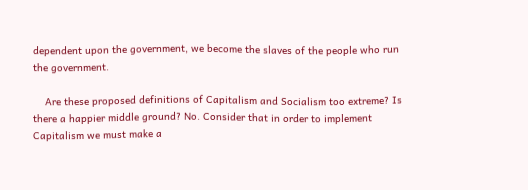dependent upon the government, we become the slaves of the people who run the government.

    Are these proposed definitions of Capitalism and Socialism too extreme? Is there a happier middle ground? No. Consider that in order to implement Capitalism we must make a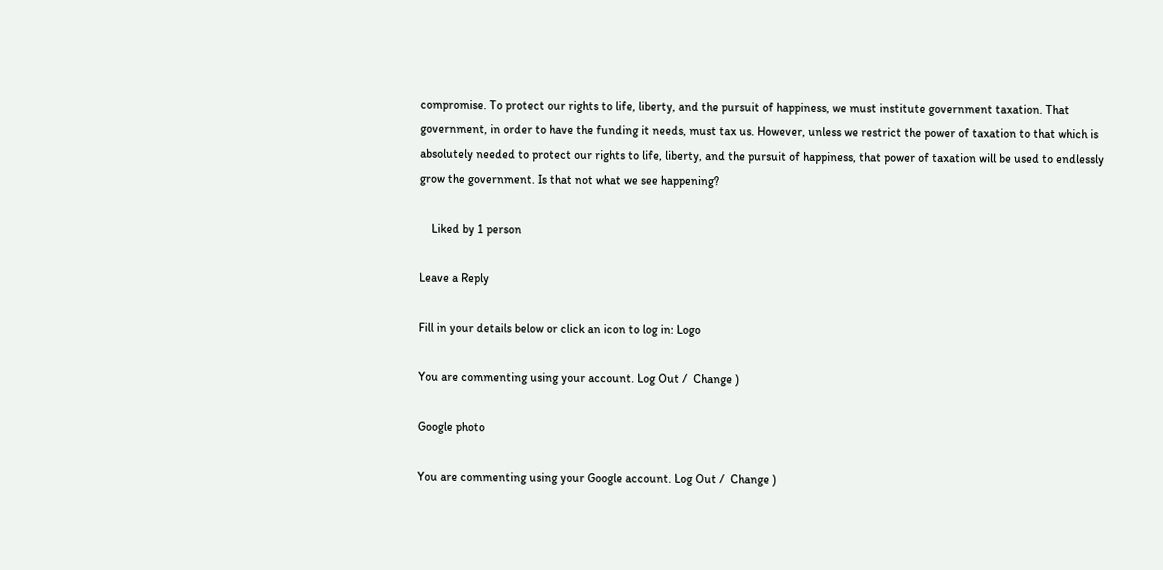compromise. To protect our rights to life, liberty, and the pursuit of happiness, we must institute government taxation. That government, in order to have the funding it needs, must tax us. However, unless we restrict the power of taxation to that which is absolutely needed to protect our rights to life, liberty, and the pursuit of happiness, that power of taxation will be used to endlessly grow the government. Is that not what we see happening?

    Liked by 1 person

Leave a Reply

Fill in your details below or click an icon to log in: Logo

You are commenting using your account. Log Out /  Change )

Google photo

You are commenting using your Google account. Log Out /  Change )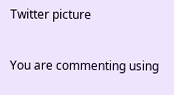Twitter picture

You are commenting using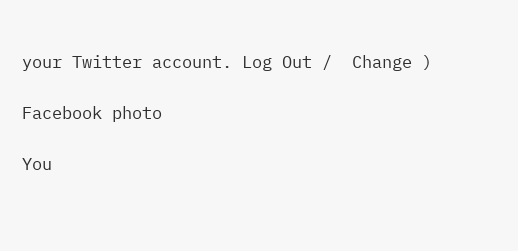your Twitter account. Log Out /  Change )

Facebook photo

You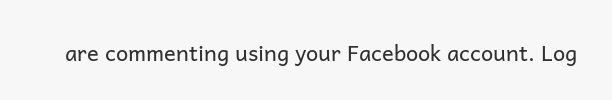are commenting using your Facebook account. Log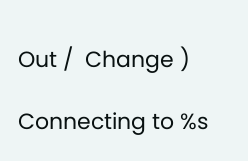Out /  Change )

Connecting to %s